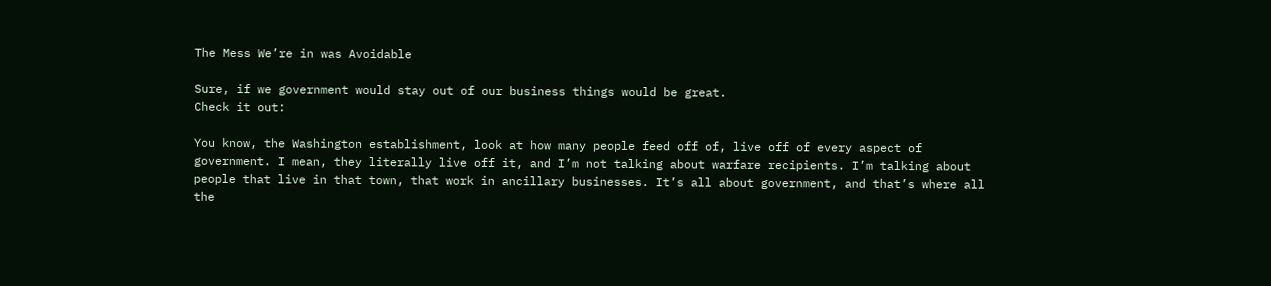The Mess We’re in was Avoidable

Sure, if we government would stay out of our business things would be great.
Check it out:

You know, the Washington establishment, look at how many people feed off of, live off of every aspect of government. I mean, they literally live off it, and I’m not talking about warfare recipients. I’m talking about people that live in that town, that work in ancillary businesses. It’s all about government, and that’s where all the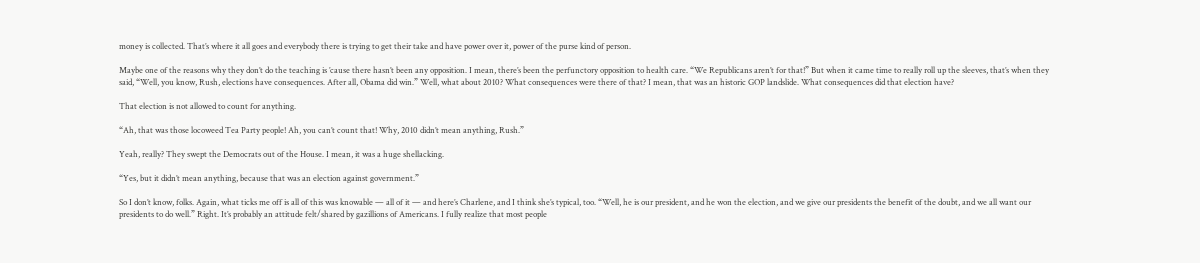money is collected. That’s where it all goes and everybody there is trying to get their take and have power over it, power of the purse kind of person.

Maybe one of the reasons why they don’t do the teaching is ’cause there hasn’t been any opposition. I mean, there’s been the perfunctory opposition to health care. “We Republicans aren’t for that!” But when it came time to really roll up the sleeves, that’s when they said, “Well, you know, Rush, elections have consequences. After all, Obama did win.” Well, what about 2010? What consequences were there of that? I mean, that was an historic GOP landslide. What consequences did that election have?

That election is not allowed to count for anything.

“Ah, that was those locoweed Tea Party people! Ah, you can’t count that! Why, 2010 didn’t mean anything, Rush.”

Yeah, really? They swept the Democrats out of the House. I mean, it was a huge shellacking.

“Yes, but it didn’t mean anything, because that was an election against government.”

So I don’t know, folks. Again, what ticks me off is all of this was knowable — all of it — and here’s Charlene, and I think she’s typical, too. “Well, he is our president, and he won the election, and we give our presidents the benefit of the doubt, and we all want our presidents to do well.” Right. It’s probably an attitude felt/shared by gazillions of Americans. I fully realize that most people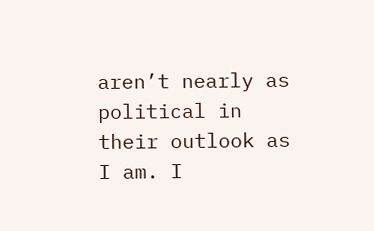aren’t nearly as political in their outlook as I am. I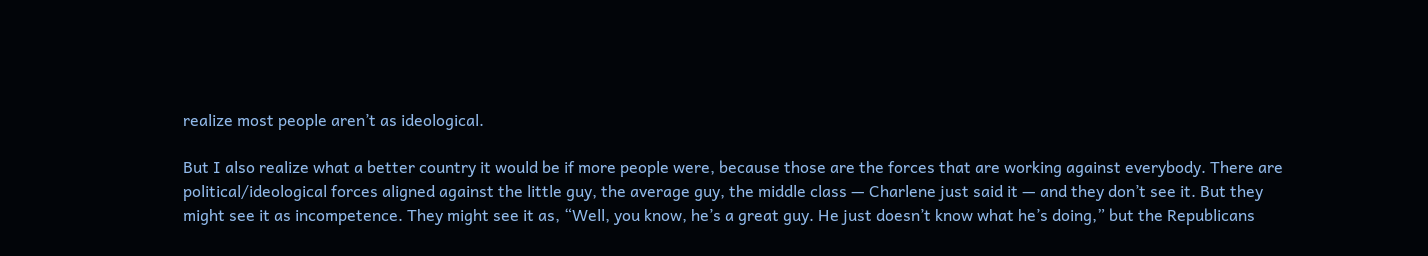realize most people aren’t as ideological.

But I also realize what a better country it would be if more people were, because those are the forces that are working against everybody. There are political/ideological forces aligned against the little guy, the average guy, the middle class — Charlene just said it — and they don’t see it. But they might see it as incompetence. They might see it as, “Well, you know, he’s a great guy. He just doesn’t know what he’s doing,” but the Republicans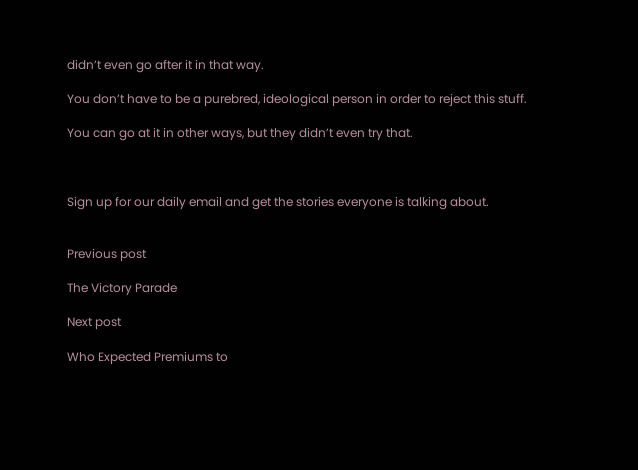didn’t even go after it in that way.

You don’t have to be a purebred, ideological person in order to reject this stuff.

You can go at it in other ways, but they didn’t even try that.



Sign up for our daily email and get the stories everyone is talking about.


Previous post

The Victory Parade

Next post

Who Expected Premiums to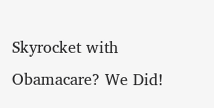Skyrocket with Obamacare? We Did!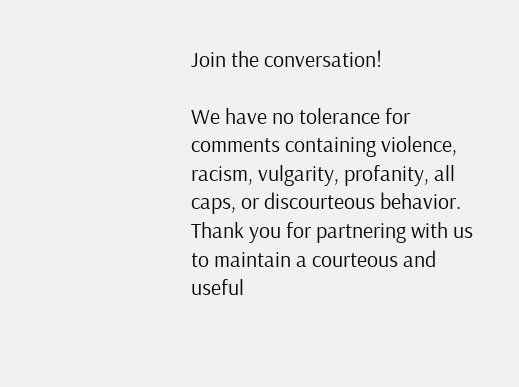Join the conversation!

We have no tolerance for comments containing violence, racism, vulgarity, profanity, all caps, or discourteous behavior. Thank you for partnering with us to maintain a courteous and useful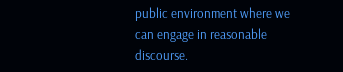public environment where we can engage in reasonable discourse.